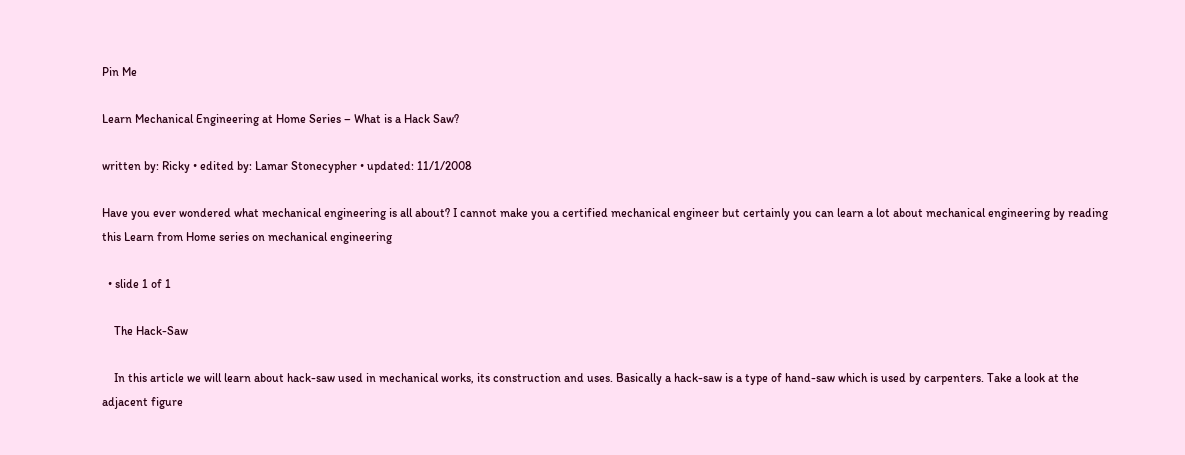Pin Me

Learn Mechanical Engineering at Home Series – What is a Hack Saw?

written by: Ricky • edited by: Lamar Stonecypher • updated: 11/1/2008

Have you ever wondered what mechanical engineering is all about? I cannot make you a certified mechanical engineer but certainly you can learn a lot about mechanical engineering by reading this Learn from Home series on mechanical engineering

  • slide 1 of 1

    The Hack-Saw

    In this article we will learn about hack-saw used in mechanical works, its construction and uses. Basically a hack-saw is a type of hand-saw which is used by carpenters. Take a look at the adjacent figure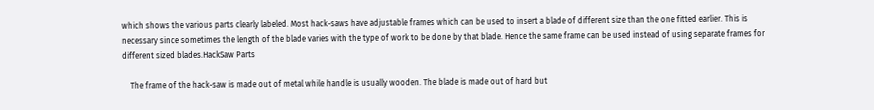which shows the various parts clearly labeled. Most hack-saws have adjustable frames which can be used to insert a blade of different size than the one fitted earlier. This is necessary since sometimes the length of the blade varies with the type of work to be done by that blade. Hence the same frame can be used instead of using separate frames for different sized blades.HackSaw Parts

    The frame of the hack-saw is made out of metal while handle is usually wooden. The blade is made out of hard but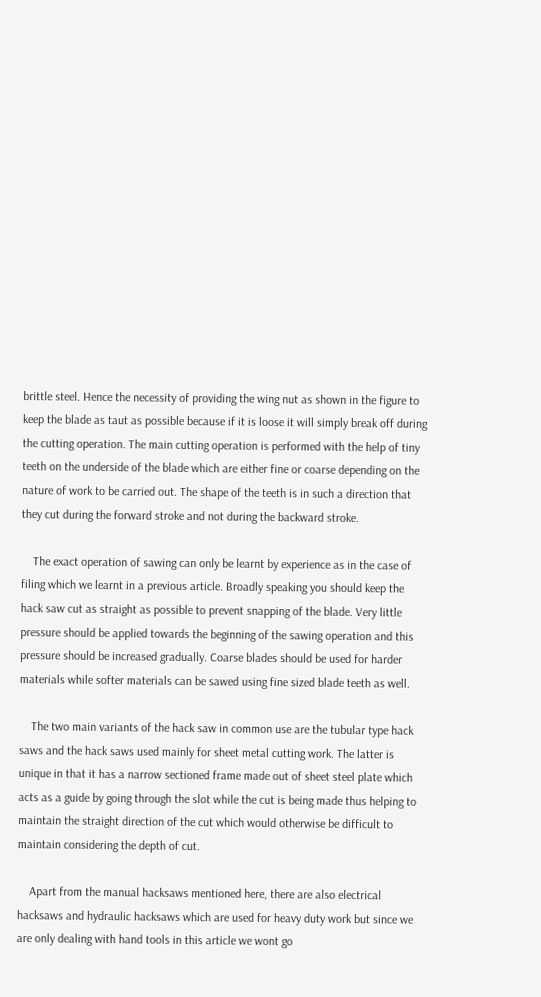brittle steel. Hence the necessity of providing the wing nut as shown in the figure to keep the blade as taut as possible because if it is loose it will simply break off during the cutting operation. The main cutting operation is performed with the help of tiny teeth on the underside of the blade which are either fine or coarse depending on the nature of work to be carried out. The shape of the teeth is in such a direction that they cut during the forward stroke and not during the backward stroke.

    The exact operation of sawing can only be learnt by experience as in the case of filing which we learnt in a previous article. Broadly speaking you should keep the hack saw cut as straight as possible to prevent snapping of the blade. Very little pressure should be applied towards the beginning of the sawing operation and this pressure should be increased gradually. Coarse blades should be used for harder materials while softer materials can be sawed using fine sized blade teeth as well.

    The two main variants of the hack saw in common use are the tubular type hack saws and the hack saws used mainly for sheet metal cutting work. The latter is unique in that it has a narrow sectioned frame made out of sheet steel plate which acts as a guide by going through the slot while the cut is being made thus helping to maintain the straight direction of the cut which would otherwise be difficult to maintain considering the depth of cut.

    Apart from the manual hacksaws mentioned here, there are also electrical hacksaws and hydraulic hacksaws which are used for heavy duty work but since we are only dealing with hand tools in this article we wont go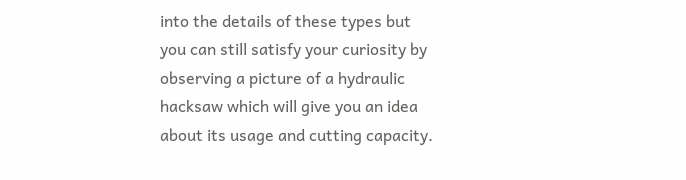into the details of these types but you can still satisfy your curiosity by observing a picture of a hydraulic hacksaw which will give you an idea about its usage and cutting capacity.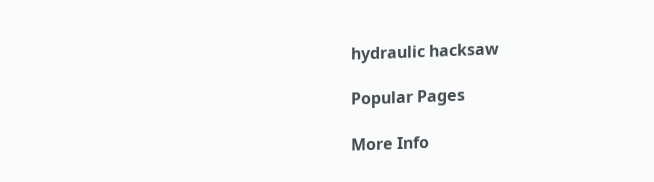hydraulic hacksaw

Popular Pages

More Info